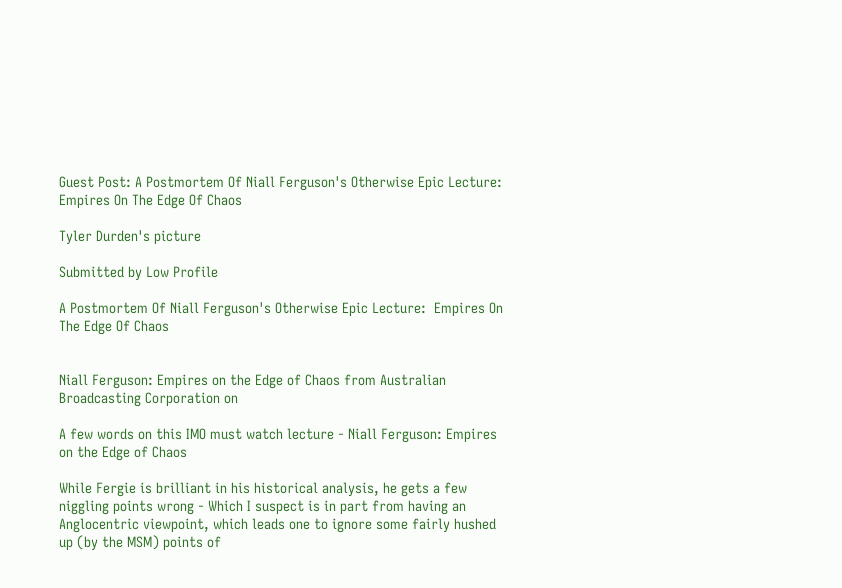Guest Post: A Postmortem Of Niall Ferguson's Otherwise Epic Lecture: Empires On The Edge Of Chaos

Tyler Durden's picture

Submitted by Low Profile

A Postmortem Of Niall Ferguson's Otherwise Epic Lecture:  Empires On The Edge Of Chaos


Niall Ferguson: Empires on the Edge of Chaos from Australian Broadcasting Corporation on

A few words on this IMO must watch lecture - Niall Ferguson: Empires on the Edge of Chaos

While Fergie is brilliant in his historical analysis, he gets a few niggling points wrong - Which I suspect is in part from having an Anglocentric viewpoint, which leads one to ignore some fairly hushed up (by the MSM) points of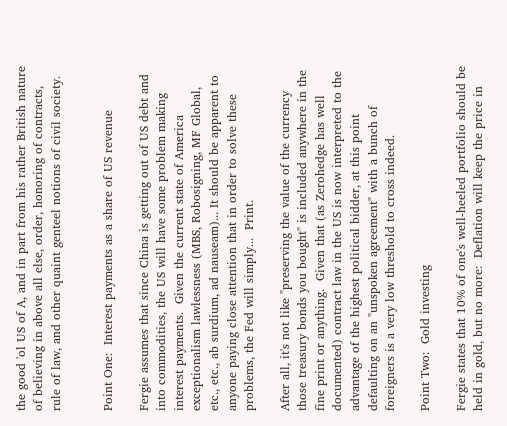the good 'ol US of A, and in part from his rather British nature of believing in above all else, order, honoring of contracts, rule of law, and other quaint genteel notions of civil society.


Point One:  Interest payments as a share of US revenue

Fergie assumes that since China is getting out of US debt and into commodities, the US will have some problem making interest payments.  Given the current state of America exceptionalism lawlessness (MBS, Robosigning, MF Global, etc., etc., ab surdium, ad nauseam)... It should be apparent to anyone paying close attention that in order to solve these problems, the Fed will simply...  Print.

After all, it's not like "preserving the value of the currency those treasury bonds you bought" is included anywhere in the fine print or anything.  Given that (as Zerohedge has well documented) contract law in the US is now interpreted to the advantage of the highest political bidder, at this point defaulting on an "unspoken agreement" with a bunch of foreigners is a very low threshold to cross indeed.

Point Two:  Gold investing

Fergie states that 10% of one's well-heeled portfolio should be held in gold, but no more:  Deflation will keep the price in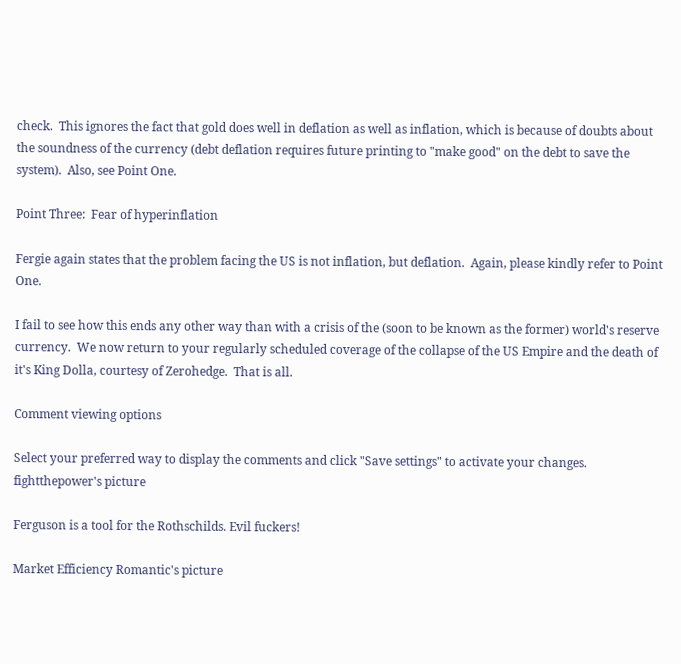check.  This ignores the fact that gold does well in deflation as well as inflation, which is because of doubts about the soundness of the currency (debt deflation requires future printing to "make good" on the debt to save the system).  Also, see Point One.

Point Three:  Fear of hyperinflation

Fergie again states that the problem facing the US is not inflation, but deflation.  Again, please kindly refer to Point One.

I fail to see how this ends any other way than with a crisis of the (soon to be known as the former) world's reserve currency.  We now return to your regularly scheduled coverage of the collapse of the US Empire and the death of it's King Dolla, courtesy of Zerohedge.  That is all.

Comment viewing options

Select your preferred way to display the comments and click "Save settings" to activate your changes.
fightthepower's picture

Ferguson is a tool for the Rothschilds. Evil fuckers!

Market Efficiency Romantic's picture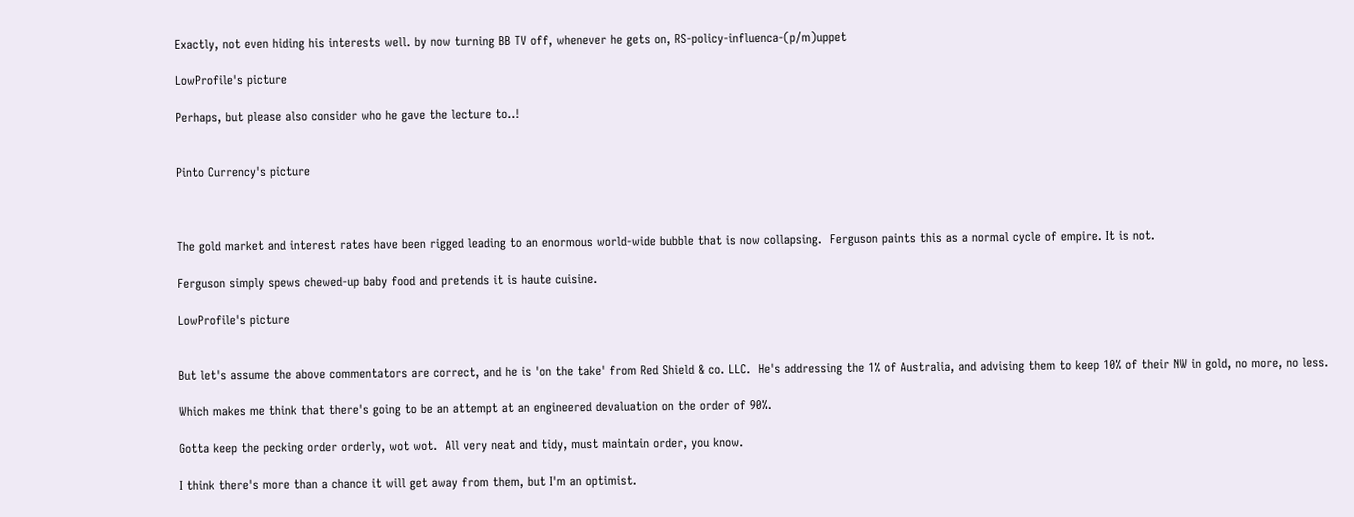Exactly, not even hiding his interests well. by now turning BB TV off, whenever he gets on, RS-policy-influenca-(p/m)uppet

LowProfile's picture

Perhaps, but please also consider who he gave the lecture to..!


Pinto Currency's picture



The gold market and interest rates have been rigged leading to an enormous world-wide bubble that is now collapsing.  Ferguson paints this as a normal cycle of empire. It is not.

Ferguson simply spews chewed-up baby food and pretends it is haute cuisine.

LowProfile's picture


But let's assume the above commentators are correct, and he is 'on the take' from Red Shield & co. LLC.  He's addressing the 1% of Australia, and advising them to keep 10% of their NW in gold, no more, no less.

Which makes me think that there's going to be an attempt at an engineered devaluation on the order of 90%.

Gotta keep the pecking order orderly, wot wot.  All very neat and tidy, must maintain order, you know.

I think there's more than a chance it will get away from them, but I'm an optimist.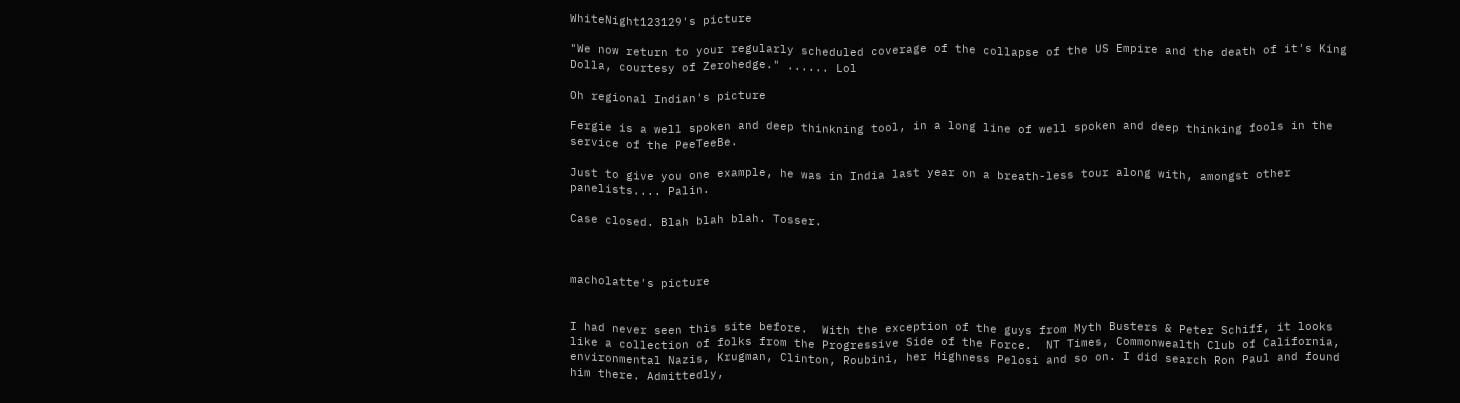WhiteNight123129's picture

"We now return to your regularly scheduled coverage of the collapse of the US Empire and the death of it's King Dolla, courtesy of Zerohedge." ...... Lol

Oh regional Indian's picture

Fergie is a well spoken and deep thinkning tool, in a long line of well spoken and deep thinking fools in the service of the PeeTeeBe.

Just to give you one example, he was in India last year on a breath-less tour along with, amongst other panelists.... Palin.

Case closed. Blah blah blah. Tosser.



macholatte's picture


I had never seen this site before.  With the exception of the guys from Myth Busters & Peter Schiff, it looks like a collection of folks from the Progressive Side of the Force.  NT Times, Commonwealth Club of California, environmental Nazis, Krugman, Clinton, Roubini, her Highness Pelosi and so on. I did search Ron Paul and found him there. Admittedly,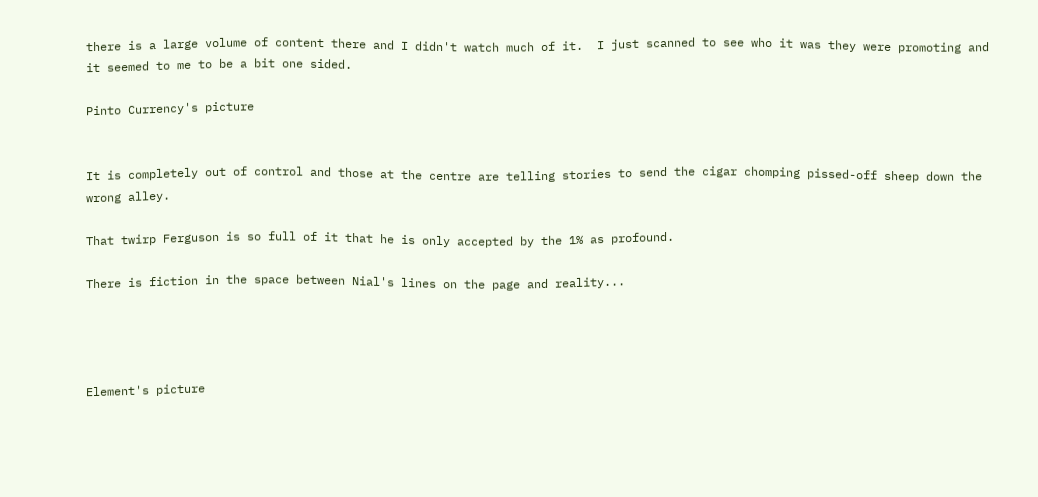there is a large volume of content there and I didn't watch much of it.  I just scanned to see who it was they were promoting and it seemed to me to be a bit one sided.

Pinto Currency's picture


It is completely out of control and those at the centre are telling stories to send the cigar chomping pissed-off sheep down the wrong alley.

That twirp Ferguson is so full of it that he is only accepted by the 1% as profound.

There is fiction in the space between Nial's lines on the page and reality...




Element's picture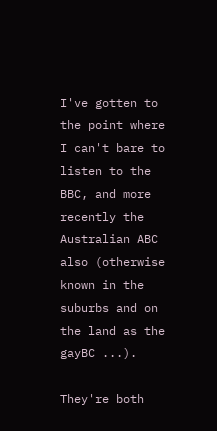I've gotten to the point where I can't bare to listen to the BBC, and more recently the Australian ABC also (otherwise known in the suburbs and on the land as the gayBC ...).

They're both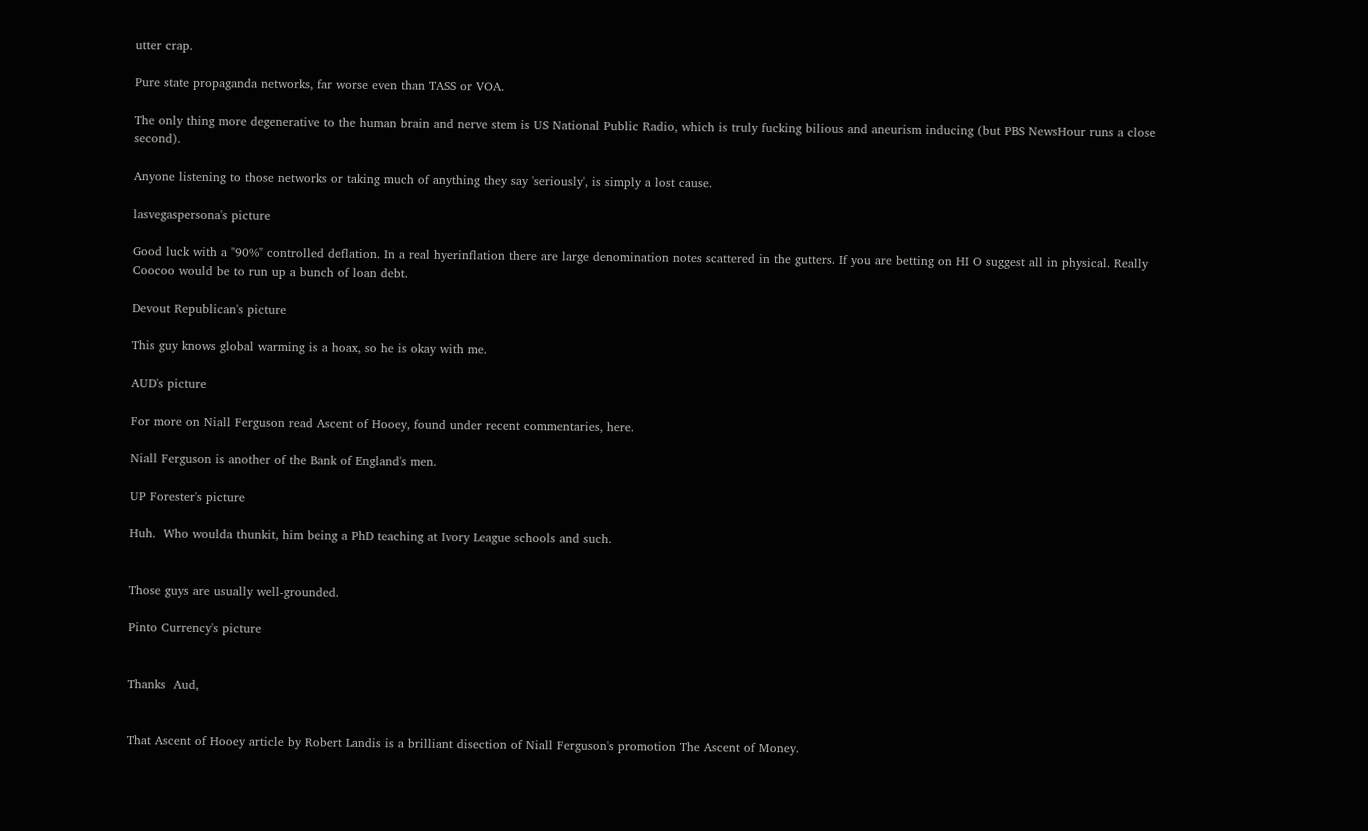utter crap.

Pure state propaganda networks, far worse even than TASS or VOA.

The only thing more degenerative to the human brain and nerve stem is US National Public Radio, which is truly fucking bilious and aneurism inducing (but PBS NewsHour runs a close second).

Anyone listening to those networks or taking much of anything they say 'seriously', is simply a lost cause.

lasvegaspersona's picture

Good luck with a "90%" controlled deflation. In a real hyerinflation there are large denomination notes scattered in the gutters. If you are betting on HI O suggest all in physical. Really Coocoo would be to run up a bunch of loan debt.

Devout Republican's picture

This guy knows global warming is a hoax, so he is okay with me.

AUD's picture

For more on Niall Ferguson read Ascent of Hooey, found under recent commentaries, here.

Niall Ferguson is another of the Bank of England's men.

UP Forester's picture

Huh.  Who woulda thunkit, him being a PhD teaching at Ivory League schools and such.


Those guys are usually well-grounded.

Pinto Currency's picture


Thanks  Aud,


That Ascent of Hooey article by Robert Landis is a brilliant disection of Niall Ferguson's promotion The Ascent of Money.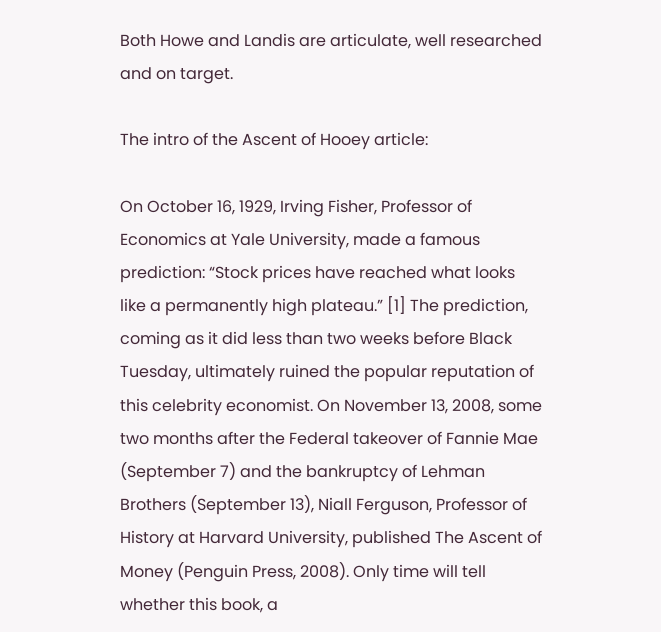Both Howe and Landis are articulate, well researched and on target.

The intro of the Ascent of Hooey article:

On October 16, 1929, Irving Fisher, Professor of Economics at Yale University, made a famous prediction: “Stock prices have reached what looks like a permanently high plateau.” [1] The prediction, coming as it did less than two weeks before Black Tuesday, ultimately ruined the popular reputation of this celebrity economist. On November 13, 2008, some two months after the Federal takeover of Fannie Mae (September 7) and the bankruptcy of Lehman Brothers (September 13), Niall Ferguson, Professor of History at Harvard University, published The Ascent of Money (Penguin Press, 2008). Only time will tell whether this book, a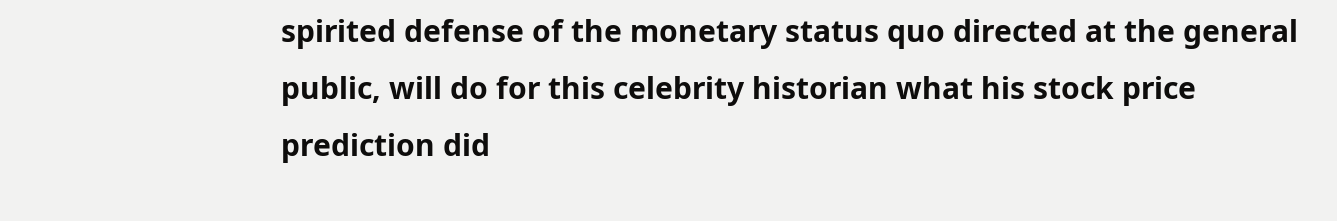spirited defense of the monetary status quo directed at the general public, will do for this celebrity historian what his stock price prediction did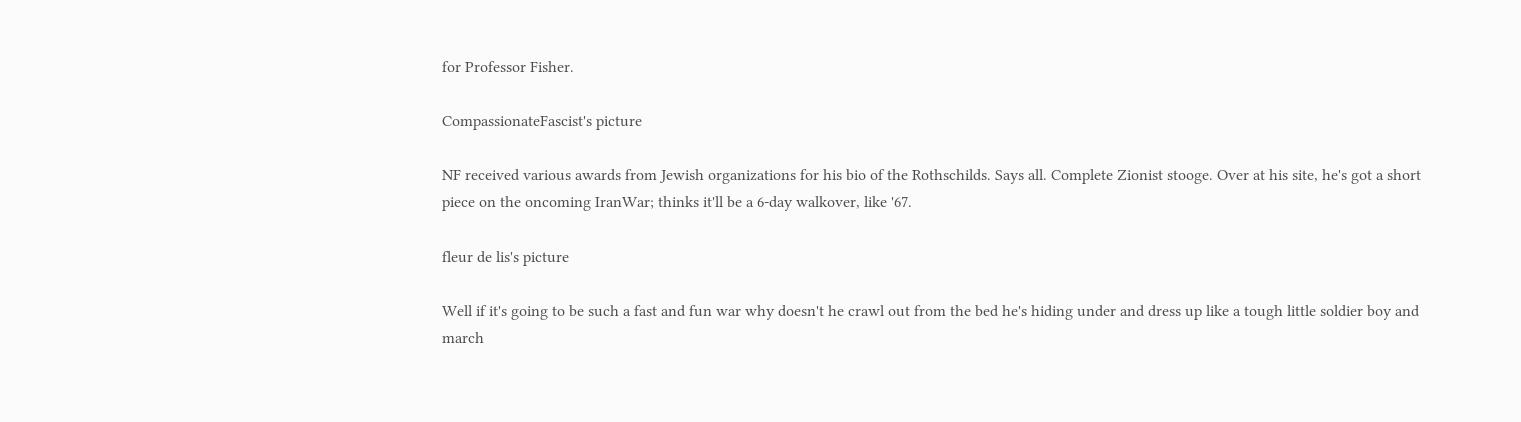for Professor Fisher.

CompassionateFascist's picture

NF received various awards from Jewish organizations for his bio of the Rothschilds. Says all. Complete Zionist stooge. Over at his site, he's got a short piece on the oncoming IranWar; thinks it'll be a 6-day walkover, like '67.

fleur de lis's picture

Well if it's going to be such a fast and fun war why doesn't he crawl out from the bed he's hiding under and dress up like a tough little soldier boy and march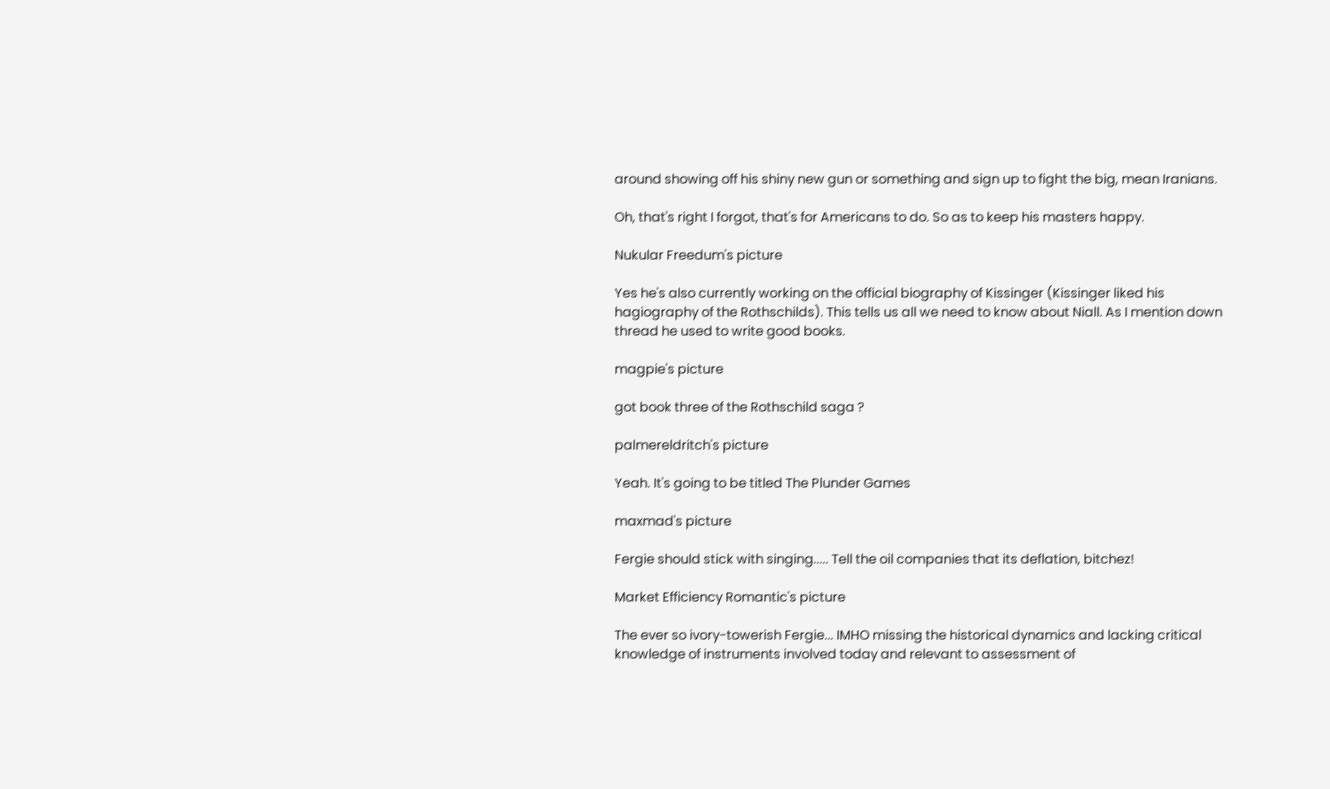around showing off his shiny new gun or something and sign up to fight the big, mean Iranians.

Oh, that's right I forgot, that's for Americans to do. So as to keep his masters happy.

Nukular Freedum's picture

Yes he's also currently working on the official biography of Kissinger (Kissinger liked his hagiography of the Rothschilds). This tells us all we need to know about Niall. As I mention down thread he used to write good books.

magpie's picture

got book three of the Rothschild saga ?

palmereldritch's picture

Yeah. It's going to be titled The Plunder Games

maxmad's picture

Fergie should stick with singing..... Tell the oil companies that its deflation, bitchez!

Market Efficiency Romantic's picture

The ever so ivory-towerish Fergie... IMHO missing the historical dynamics and lacking critical knowledge of instruments involved today and relevant to assessment of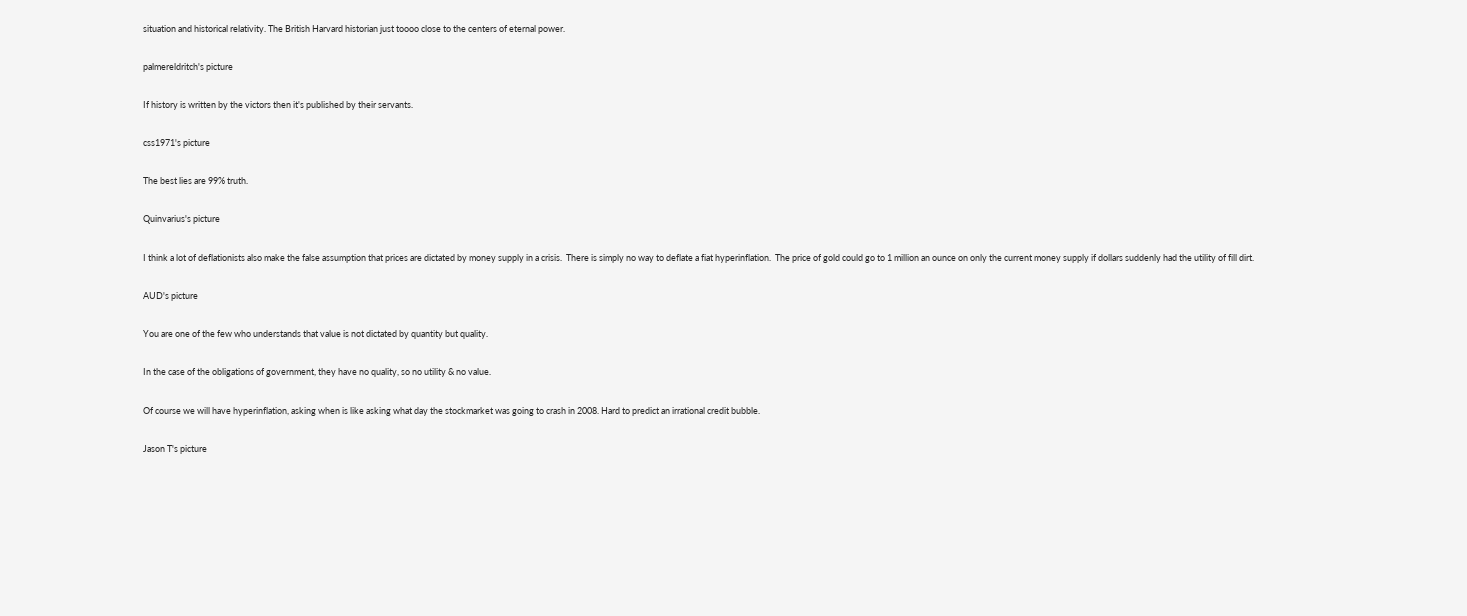situation and historical relativity. The British Harvard historian just toooo close to the centers of eternal power.

palmereldritch's picture

If history is written by the victors then it's published by their servants.

css1971's picture

The best lies are 99% truth.

Quinvarius's picture

I think a lot of deflationists also make the false assumption that prices are dictated by money supply in a crisis.  There is simply no way to deflate a fiat hyperinflation.  The price of gold could go to 1 million an ounce on only the current money supply if dollars suddenly had the utility of fill dirt.

AUD's picture

You are one of the few who understands that value is not dictated by quantity but quality.

In the case of the obligations of government, they have no quality, so no utility & no value.

Of course we will have hyperinflation, asking when is like asking what day the stockmarket was going to crash in 2008. Hard to predict an irrational credit bubble.

Jason T's picture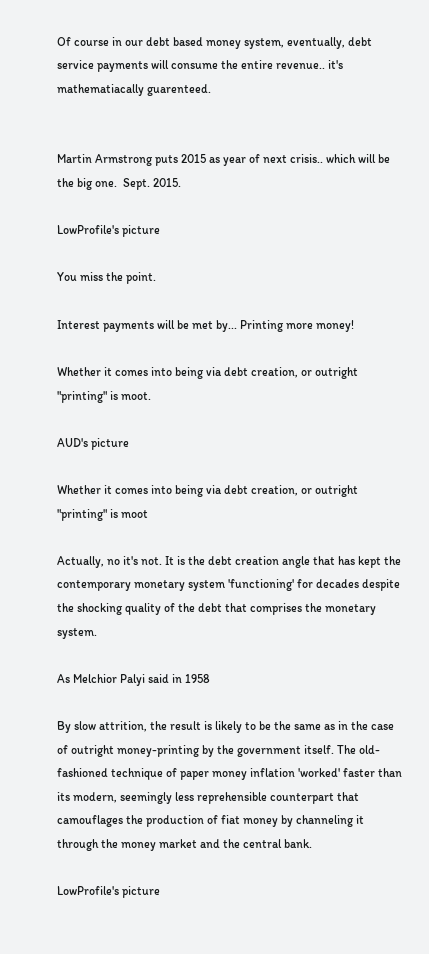Of course in our debt based money system, eventually, debt service payments will consume the entire revenue.. it's mathematiacally guarenteed.


Martin Armstrong puts 2015 as year of next crisis.. which will be the big one.  Sept. 2015.

LowProfile's picture

You miss the point.

Interest payments will be met by... Printing more money!

Whether it comes into being via debt creation, or outright "printing" is moot.

AUD's picture

Whether it comes into being via debt creation, or outright "printing" is moot

Actually, no it's not. It is the debt creation angle that has kept the contemporary monetary system 'functioning' for decades despite the shocking quality of the debt that comprises the monetary system.

As Melchior Palyi said in 1958

By slow attrition, the result is likely to be the same as in the case of outright money-printing by the government itself. The old-fashioned technique of paper money inflation 'worked' faster than its modern, seemingly less reprehensible counterpart that camouflages the production of fiat money by channeling it through the money market and the central bank.

LowProfile's picture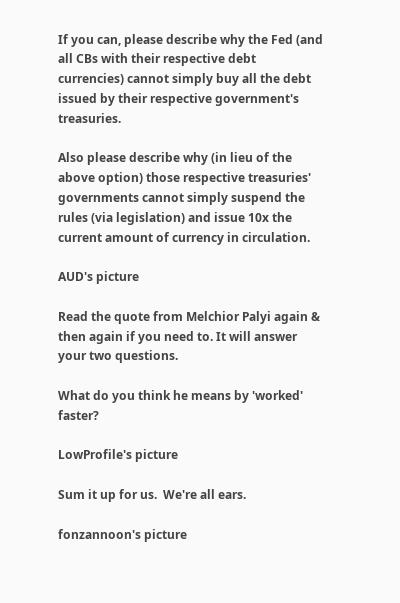If you can, please describe why the Fed (and all CBs with their respective debt currencies) cannot simply buy all the debt issued by their respective government's treasuries.

Also please describe why (in lieu of the above option) those respective treasuries' governments cannot simply suspend the rules (via legislation) and issue 10x the current amount of currency in circulation.

AUD's picture

Read the quote from Melchior Palyi again & then again if you need to. It will answer your two questions.

What do you think he means by 'worked' faster?

LowProfile's picture

Sum it up for us.  We're all ears.

fonzannoon's picture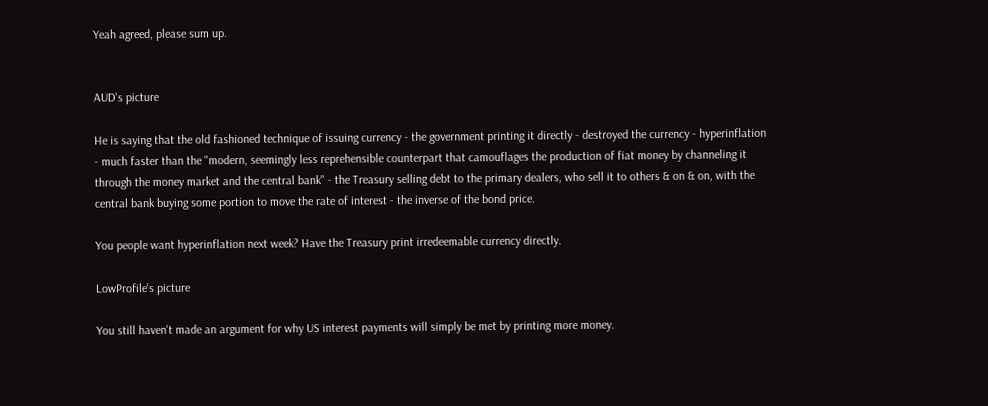Yeah agreed, please sum up.


AUD's picture

He is saying that the old fashioned technique of issuing currency - the government printing it directly - destroyed the currency - hyperinflation - much faster than the "modern, seemingly less reprehensible counterpart that camouflages the production of fiat money by channeling it through the money market and the central bank" - the Treasury selling debt to the primary dealers, who sell it to others & on & on, with the central bank buying some portion to move the rate of interest - the inverse of the bond price.

You people want hyperinflation next week? Have the Treasury print irredeemable currency directly.

LowProfile's picture

You still haven't made an argument for why US interest payments will simply be met by printing more money.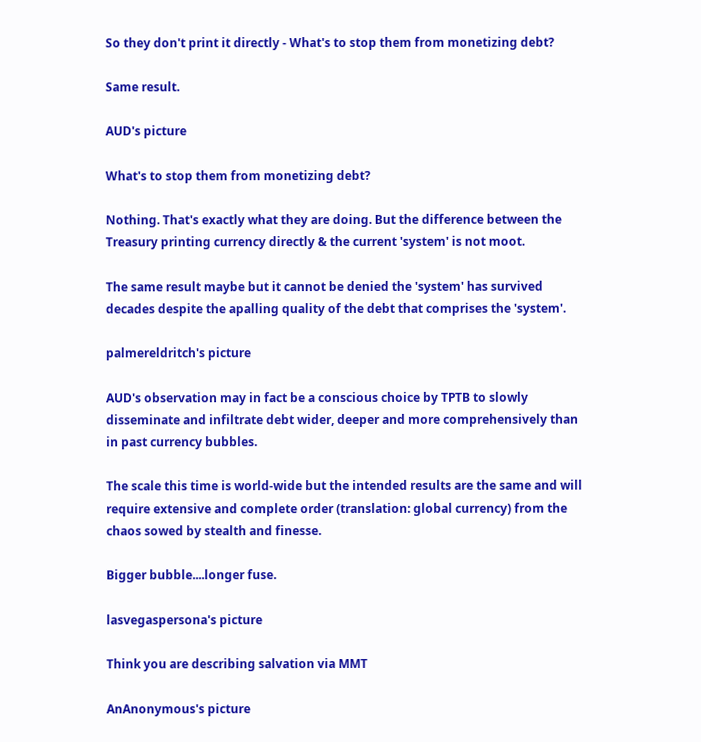So they don't print it directly - What's to stop them from monetizing debt?

Same result.

AUD's picture

What's to stop them from monetizing debt?

Nothing. That's exactly what they are doing. But the difference between the Treasury printing currency directly & the current 'system' is not moot.

The same result maybe but it cannot be denied the 'system' has survived decades despite the apalling quality of the debt that comprises the 'system'.

palmereldritch's picture

AUD's observation may in fact be a conscious choice by TPTB to slowly disseminate and infiltrate debt wider, deeper and more comprehensively than in past currency bubbles.

The scale this time is world-wide but the intended results are the same and will require extensive and complete order (translation: global currency) from the chaos sowed by stealth and finesse.

Bigger bubble....longer fuse.

lasvegaspersona's picture

Think you are describing salvation via MMT

AnAnonymous's picture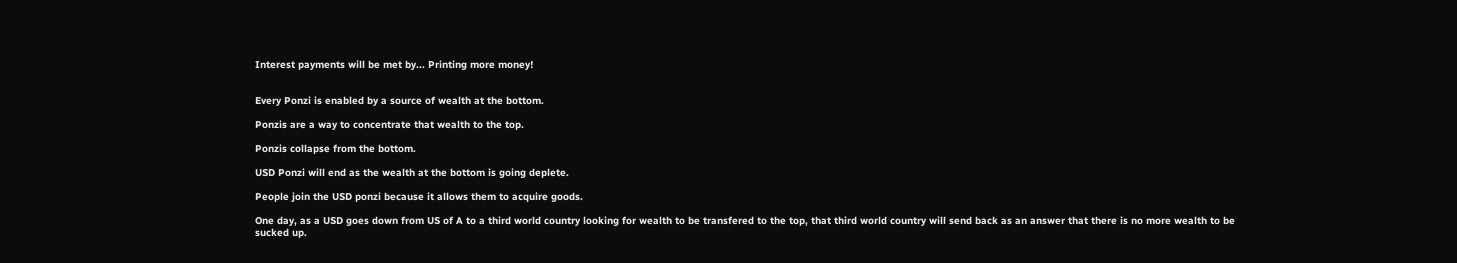Interest payments will be met by... Printing more money!


Every Ponzi is enabled by a source of wealth at the bottom.

Ponzis are a way to concentrate that wealth to the top.

Ponzis collapse from the bottom.

USD Ponzi will end as the wealth at the bottom is going deplete.

People join the USD ponzi because it allows them to acquire goods.

One day, as a USD goes down from US of A to a third world country looking for wealth to be transfered to the top, that third world country will send back as an answer that there is no more wealth to be sucked up.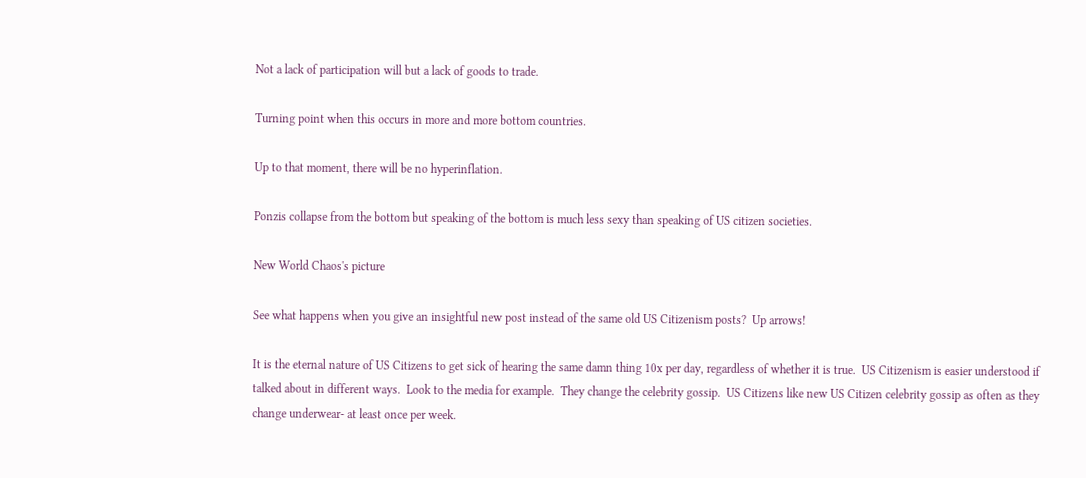Not a lack of participation will but a lack of goods to trade.

Turning point when this occurs in more and more bottom countries.

Up to that moment, there will be no hyperinflation.

Ponzis collapse from the bottom but speaking of the bottom is much less sexy than speaking of US citizen societies.

New World Chaos's picture

See what happens when you give an insightful new post instead of the same old US Citizenism posts?  Up arrows!

It is the eternal nature of US Citizens to get sick of hearing the same damn thing 10x per day, regardless of whether it is true.  US Citizenism is easier understood if talked about in different ways.  Look to the media for example.  They change the celebrity gossip.  US Citizens like new US Citizen celebrity gossip as often as they change underwear- at least once per week.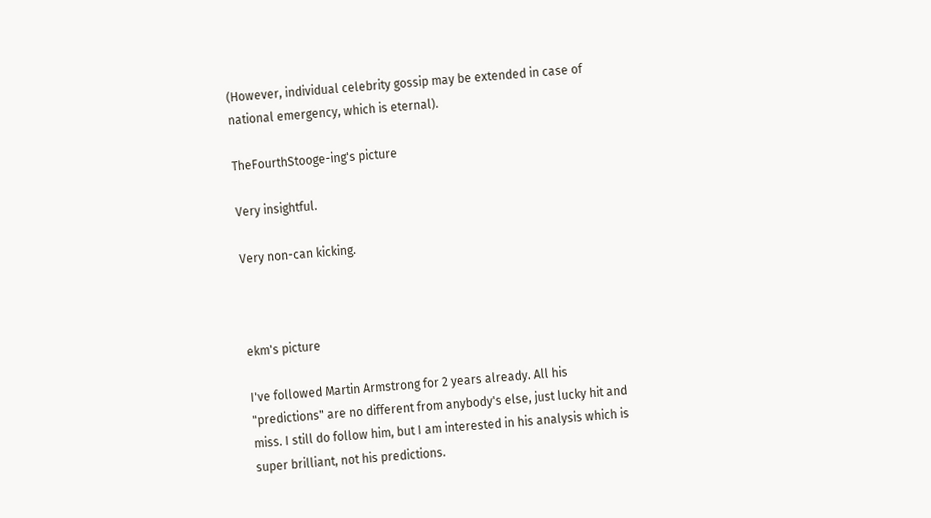(However, individual celebrity gossip may be extended in case of national emergency, which is eternal).

TheFourthStooge-ing's picture

Very insightful.

Very non-can kicking.



ekm's picture

I've followed Martin Armstrong for 2 years already. All his "predictions" are no different from anybody's else, just lucky hit and miss. I still do follow him, but I am interested in his analysis which is super brilliant, not his predictions.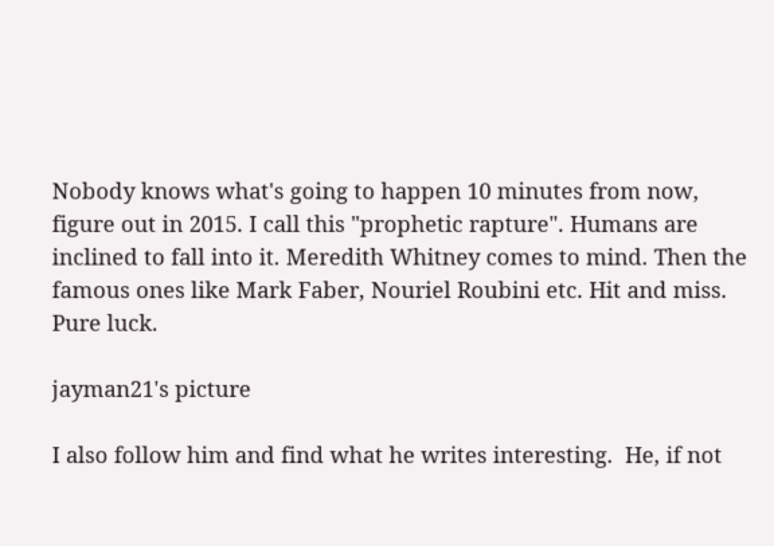Nobody knows what's going to happen 10 minutes from now, figure out in 2015. I call this "prophetic rapture". Humans are inclined to fall into it. Meredith Whitney comes to mind. Then the famous ones like Mark Faber, Nouriel Roubini etc. Hit and miss. Pure luck.

jayman21's picture

I also follow him and find what he writes interesting.  He, if not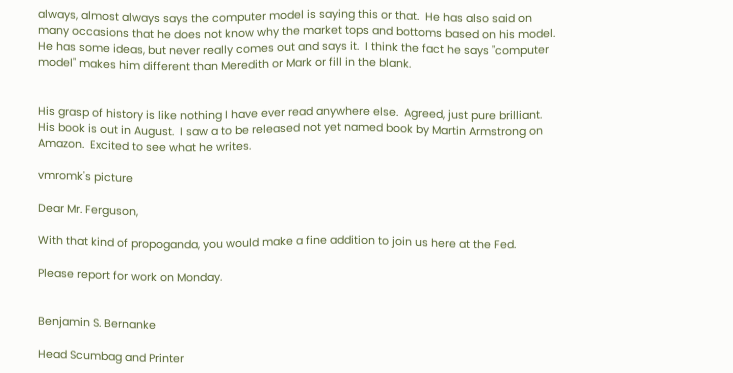always, almost always says the computer model is saying this or that.  He has also said on many occasions that he does not know why the market tops and bottoms based on his model.  He has some ideas, but never really comes out and says it.  I think the fact he says "computer model" makes him different than Meredith or Mark or fill in the blank.


His grasp of history is like nothing I have ever read anywhere else.  Agreed, just pure brilliant.  His book is out in August.  I saw a to be released not yet named book by Martin Armstrong on Amazon.  Excited to see what he writes.

vmromk's picture

Dear Mr. Ferguson,

With that kind of propoganda, you would make a fine addition to join us here at the Fed.

Please report for work on Monday.


Benjamin S. Bernanke

Head Scumbag and Printer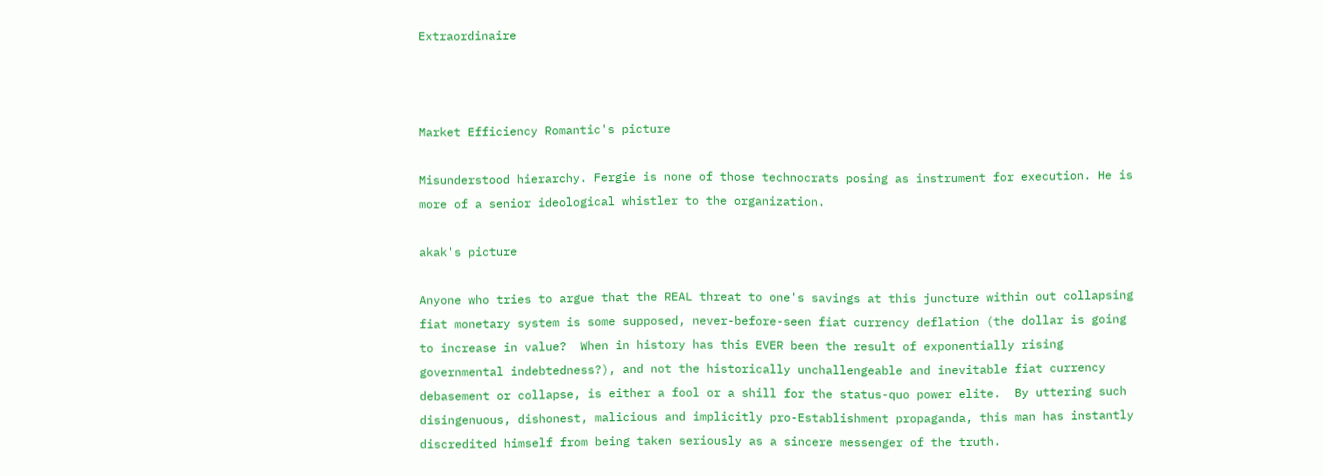Extraordinaire



Market Efficiency Romantic's picture

Misunderstood hierarchy. Fergie is none of those technocrats posing as instrument for execution. He is more of a senior ideological whistler to the organization.

akak's picture

Anyone who tries to argue that the REAL threat to one's savings at this juncture within out collapsing fiat monetary system is some supposed, never-before-seen fiat currency deflation (the dollar is going to increase in value?  When in history has this EVER been the result of exponentially rising governmental indebtedness?), and not the historically unchallengeable and inevitable fiat currency debasement or collapse, is either a fool or a shill for the status-quo power elite.  By uttering such disingenuous, dishonest, malicious and implicitly pro-Establishment propaganda, this man has instantly discredited himself from being taken seriously as a sincere messenger of the truth.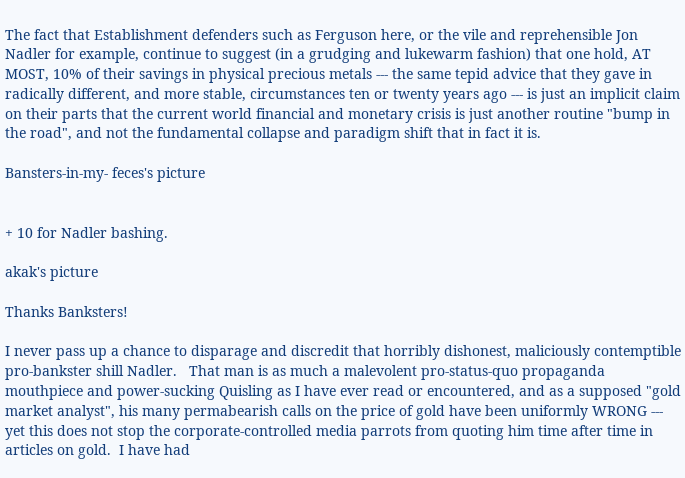The fact that Establishment defenders such as Ferguson here, or the vile and reprehensible Jon Nadler for example, continue to suggest (in a grudging and lukewarm fashion) that one hold, AT MOST, 10% of their savings in physical precious metals --- the same tepid advice that they gave in radically different, and more stable, circumstances ten or twenty years ago --- is just an implicit claim on their parts that the current world financial and monetary crisis is just another routine "bump in the road", and not the fundamental collapse and paradigm shift that in fact it is.

Bansters-in-my- feces's picture


+ 10 for Nadler bashing.

akak's picture

Thanks Banksters!

I never pass up a chance to disparage and discredit that horribly dishonest, maliciously contemptible pro-bankster shill Nadler.   That man is as much a malevolent pro-status-quo propaganda mouthpiece and power-sucking Quisling as I have ever read or encountered, and as a supposed "gold market analyst", his many permabearish calls on the price of gold have been uniformly WRONG --- yet this does not stop the corporate-controlled media parrots from quoting him time after time in articles on gold.  I have had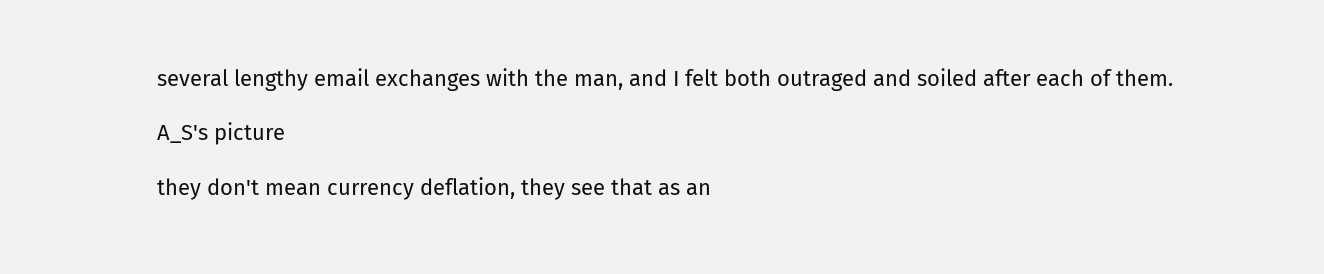several lengthy email exchanges with the man, and I felt both outraged and soiled after each of them.

A_S's picture

they don't mean currency deflation, they see that as an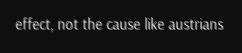effect, not the cause like austrians